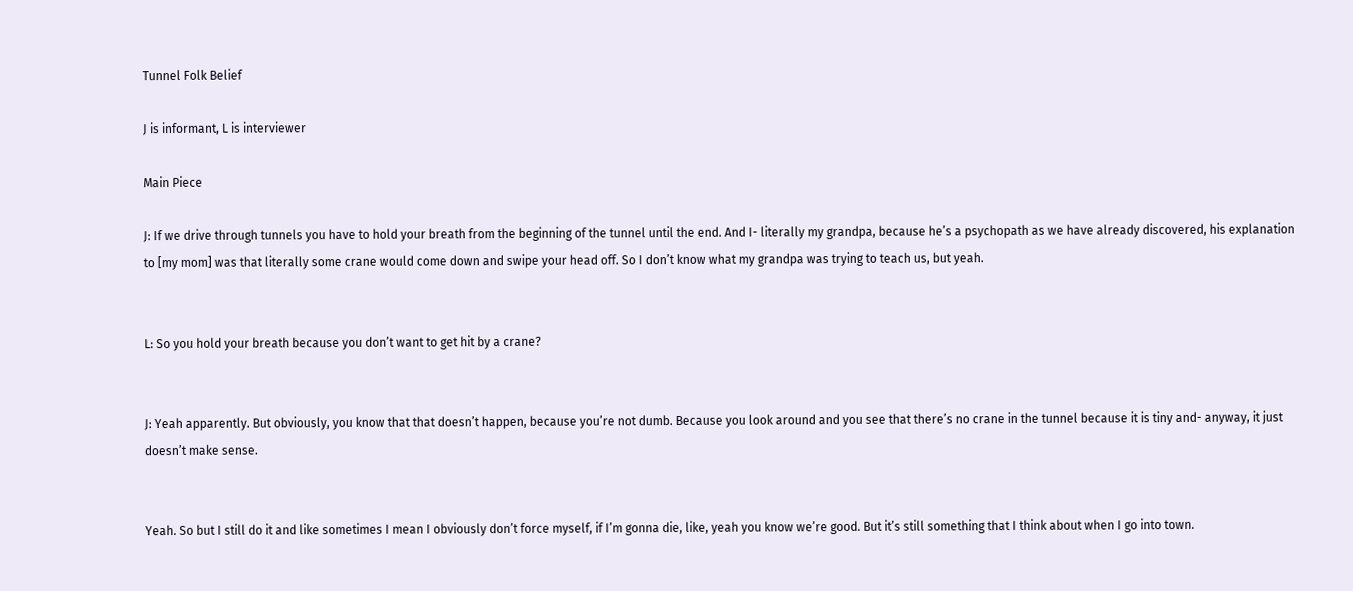Tunnel Folk Belief

J is informant, L is interviewer

Main Piece

J: If we drive through tunnels you have to hold your breath from the beginning of the tunnel until the end. And I- literally my grandpa, because he’s a psychopath as we have already discovered, his explanation to [my mom] was that literally some crane would come down and swipe your head off. So I don’t know what my grandpa was trying to teach us, but yeah.


L: So you hold your breath because you don’t want to get hit by a crane?


J: Yeah apparently. But obviously, you know that that doesn’t happen, because you’re not dumb. Because you look around and you see that there’s no crane in the tunnel because it is tiny and- anyway, it just doesn’t make sense.


Yeah. So but I still do it and like sometimes I mean I obviously don’t force myself, if I’m gonna die, like, yeah you know we’re good. But it’s still something that I think about when I go into town.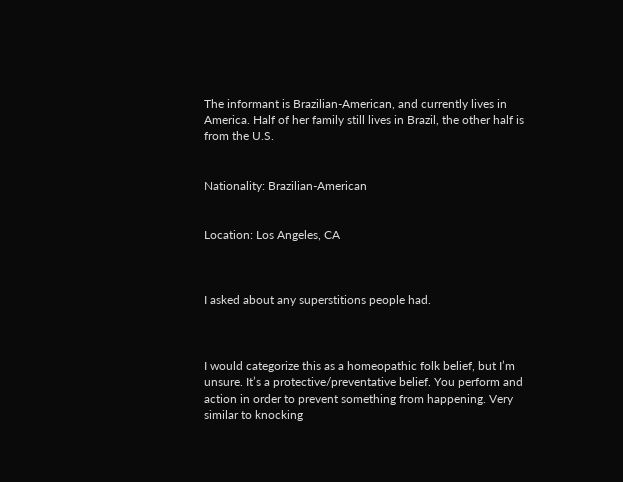The informant is Brazilian-American, and currently lives in America. Half of her family still lives in Brazil, the other half is from the U.S.


Nationality: Brazilian-American


Location: Los Angeles, CA



I asked about any superstitions people had.



I would categorize this as a homeopathic folk belief, but I’m unsure. It’s a protective/preventative belief. You perform and action in order to prevent something from happening. Very similar to knocking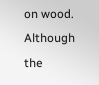on wood. Although the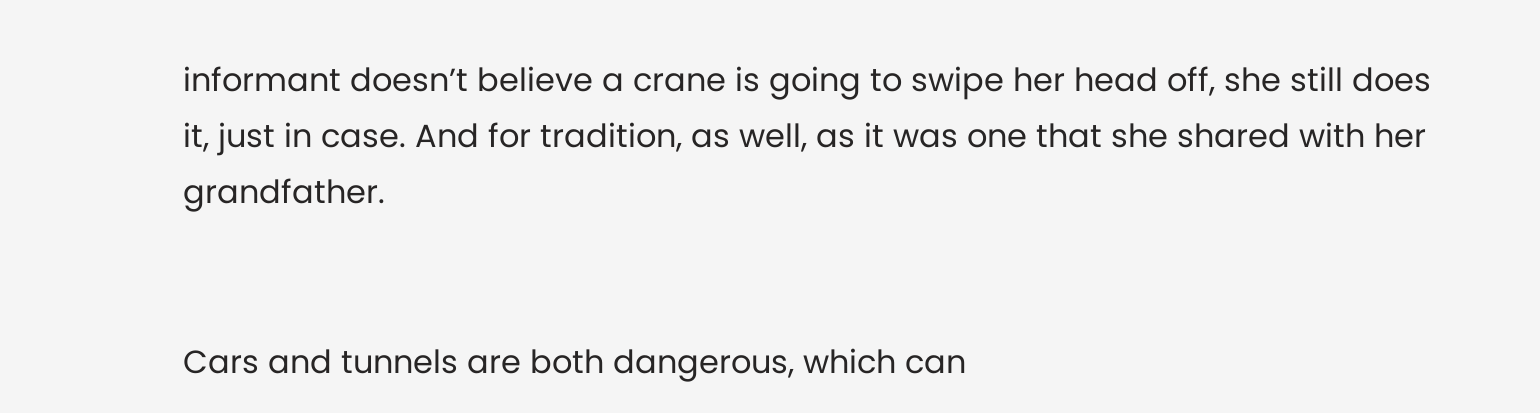informant doesn’t believe a crane is going to swipe her head off, she still does it, just in case. And for tradition, as well, as it was one that she shared with her grandfather.


Cars and tunnels are both dangerous, which can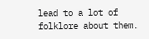lead to a lot of folklore about them.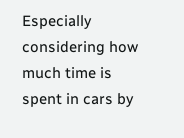Especially considering how much time is spent in cars by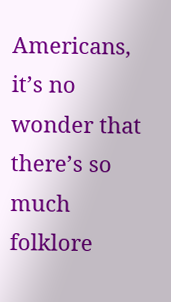Americans, it’s no wonder that there’s so much folklore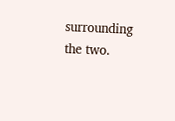surrounding the two.